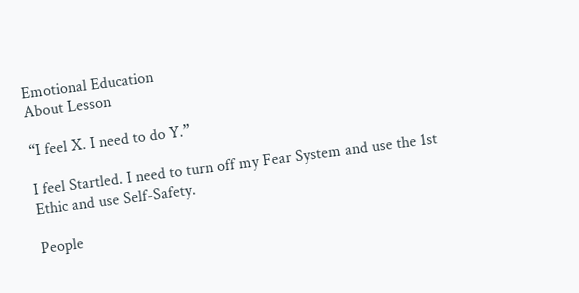Emotional Education
About Lesson

“I feel X. I need to do Y.”

I feel Startled. I need to turn off my Fear System and use the 1st Ethic and use Self-Safety.

People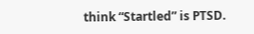think “Startled” is PTSD.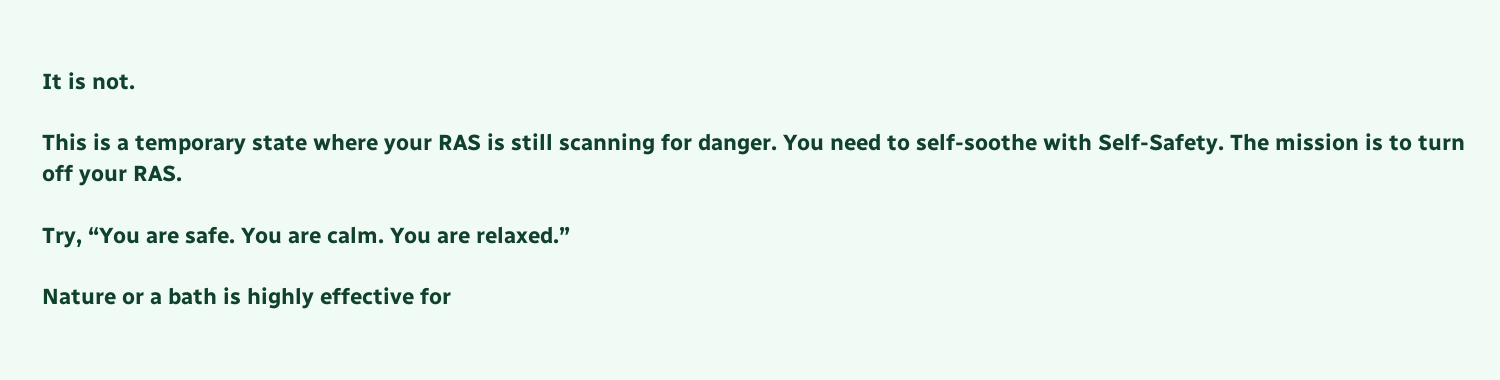It is not.

This is a temporary state where your RAS is still scanning for danger. You need to self-soothe with Self-Safety. The mission is to turn off your RAS.

Try, “You are safe. You are calm. You are relaxed.”

Nature or a bath is highly effective for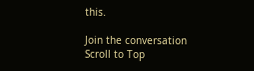this.

Join the conversation
Scroll to Top